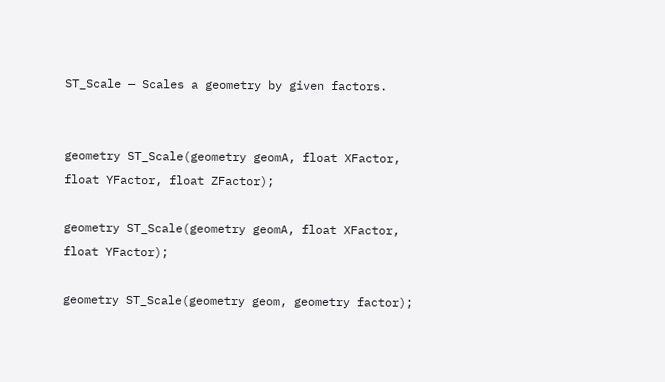ST_Scale — Scales a geometry by given factors.


geometry ST_Scale(geometry geomA, float XFactor, float YFactor, float ZFactor);

geometry ST_Scale(geometry geomA, float XFactor, float YFactor);

geometry ST_Scale(geometry geom, geometry factor);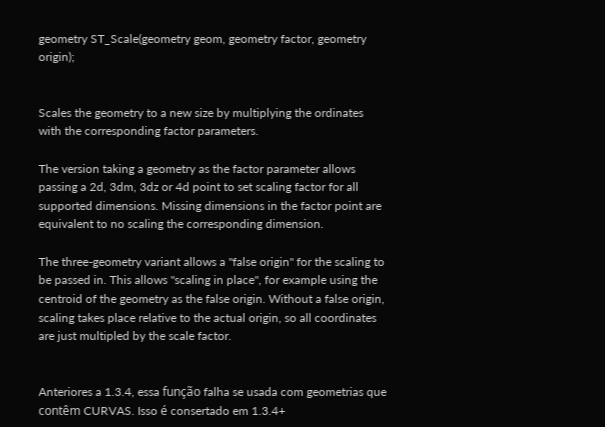geometry ST_Scale(geometry geom, geometry factor, geometry origin);


Scales the geometry to a new size by multiplying the ordinates with the corresponding factor parameters.

The version taking a geometry as the factor parameter allows passing a 2d, 3dm, 3dz or 4d point to set scaling factor for all supported dimensions. Missing dimensions in the factor point are equivalent to no scaling the corresponding dimension.

The three-geometry variant allows a "false origin" for the scaling to be passed in. This allows "scaling in place", for example using the centroid of the geometry as the false origin. Without a false origin, scaling takes place relative to the actual origin, so all coordinates are just multipled by the scale factor.


Anteriores a 1.3.4, essa função falha se usada com geometrias que contêm CURVAS. Isso é consertado em 1.3.4+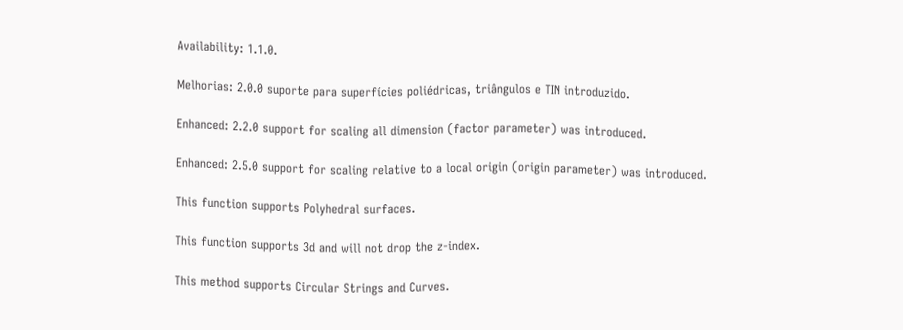Availability: 1.1.0.

Melhorias: 2.0.0 suporte para superfícies poliédricas, triângulos e TIN introduzido.

Enhanced: 2.2.0 support for scaling all dimension (factor parameter) was introduced.

Enhanced: 2.5.0 support for scaling relative to a local origin (origin parameter) was introduced.

This function supports Polyhedral surfaces.

This function supports 3d and will not drop the z-index.

This method supports Circular Strings and Curves.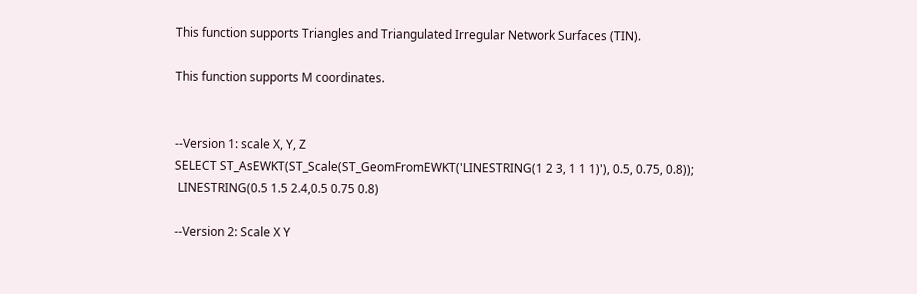This function supports Triangles and Triangulated Irregular Network Surfaces (TIN).

This function supports M coordinates.


--Version 1: scale X, Y, Z
SELECT ST_AsEWKT(ST_Scale(ST_GeomFromEWKT('LINESTRING(1 2 3, 1 1 1)'), 0.5, 0.75, 0.8));
 LINESTRING(0.5 1.5 2.4,0.5 0.75 0.8)

--Version 2: Scale X Y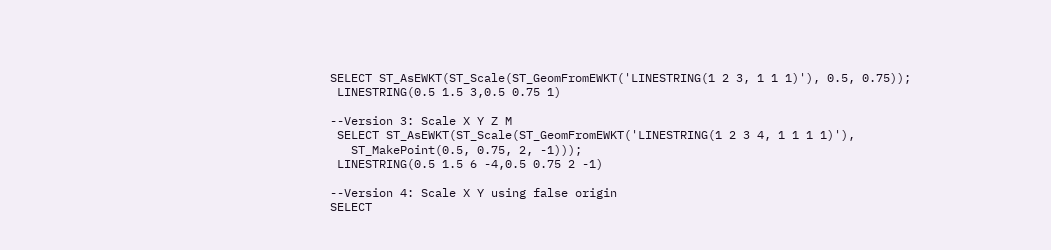SELECT ST_AsEWKT(ST_Scale(ST_GeomFromEWKT('LINESTRING(1 2 3, 1 1 1)'), 0.5, 0.75));
 LINESTRING(0.5 1.5 3,0.5 0.75 1)

--Version 3: Scale X Y Z M
 SELECT ST_AsEWKT(ST_Scale(ST_GeomFromEWKT('LINESTRING(1 2 3 4, 1 1 1 1)'),
   ST_MakePoint(0.5, 0.75, 2, -1)));
 LINESTRING(0.5 1.5 6 -4,0.5 0.75 2 -1)

--Version 4: Scale X Y using false origin
SELECT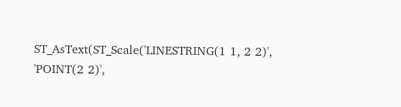ST_AsText(ST_Scale('LINESTRING(1 1, 2 2)', 'POINT(2 2)',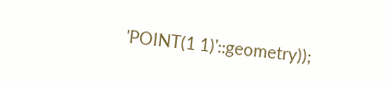'POINT(1 1)'::geometry));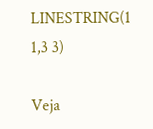LINESTRING(1 1,3 3)

Veja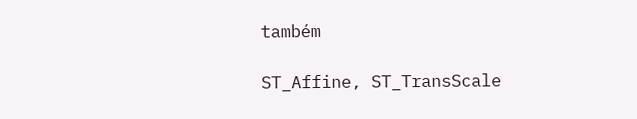também

ST_Affine, ST_TransScale